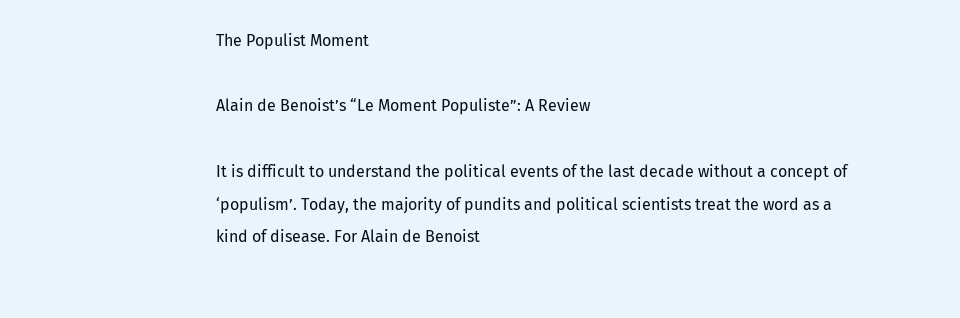The Populist Moment

Alain de Benoist’s “Le Moment Populiste”: A Review

It is difficult to understand the political events of the last decade without a concept of ‘populism’. Today, the majority of pundits and political scientists treat the word as a kind of disease. For Alain de Benoist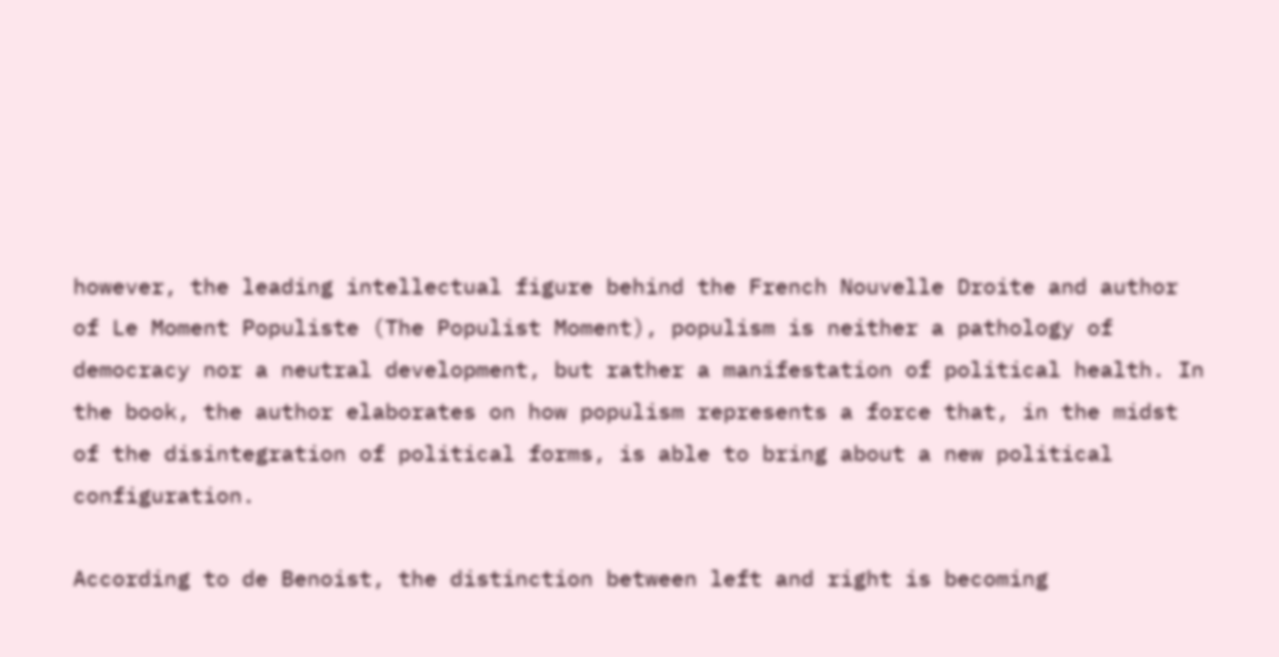however, the leading intellectual figure behind the French Nouvelle Droite and author of Le Moment Populiste (The Populist Moment), populism is neither a pathology of democracy nor a neutral development, but rather a manifestation of political health. In the book, the author elaborates on how populism represents a force that, in the midst of the disintegration of political forms, is able to bring about a new political configuration.

According to de Benoist, the distinction between left and right is becoming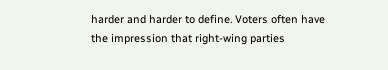harder and harder to define. Voters often have the impression that right-wing parties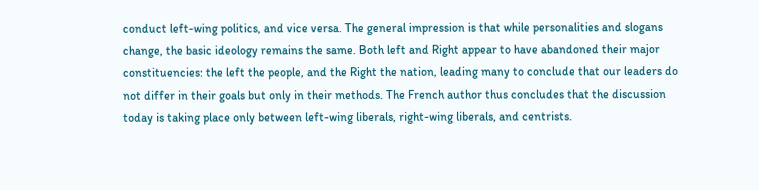conduct left-wing politics, and vice versa. The general impression is that while personalities and slogans change, the basic ideology remains the same. Both left and Right appear to have abandoned their major constituencies: the left the people, and the Right the nation, leading many to conclude that our leaders do not differ in their goals but only in their methods. The French author thus concludes that the discussion today is taking place only between left-wing liberals, right-wing liberals, and centrists.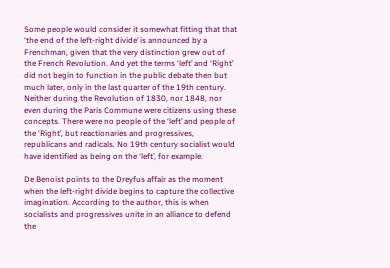Some people would consider it somewhat fitting that that ‘the end of the left-right divide’ is announced by a Frenchman, given that the very distinction grew out of the French Revolution. And yet the terms ‘left’ and ‘Right’ did not begin to function in the public debate then but much later, only in the last quarter of the 19th century. Neither during the Revolution of 1830, nor 1848, nor even during the Paris Commune were citizens using these concepts. There were no people of the ‘left’ and people of the ‘Right’, but reactionaries and progressives, republicans and radicals. No 19th century socialist would have identified as being on the ‘left’, for example.

De Benoist points to the Dreyfus affair as the moment when the left-right divide begins to capture the collective imagination. According to the author, this is when socialists and progressives unite in an alliance to defend the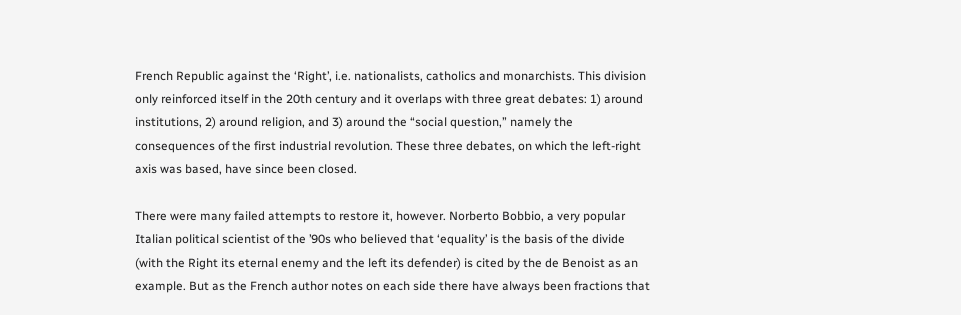French Republic against the ‘Right’, i.e. nationalists, catholics and monarchists. This division only reinforced itself in the 20th century and it overlaps with three great debates: 1) around institutions, 2) around religion, and 3) around the “social question,” namely the consequences of the first industrial revolution. These three debates, on which the left-right axis was based, have since been closed.

There were many failed attempts to restore it, however. Norberto Bobbio, a very popular Italian political scientist of the ’90s who believed that ‘equality’ is the basis of the divide (with the Right its eternal enemy and the left its defender) is cited by the de Benoist as an example. But as the French author notes on each side there have always been fractions that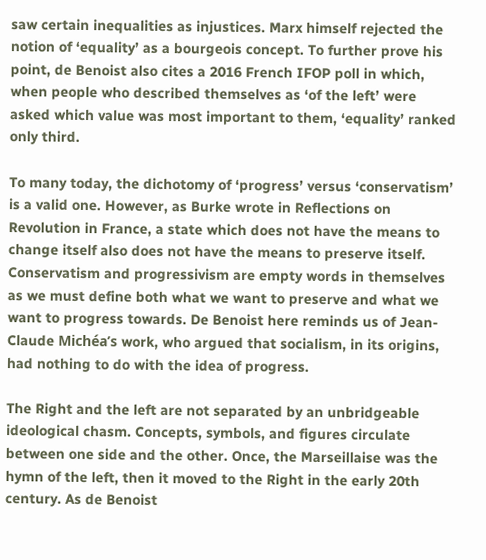saw certain inequalities as injustices. Marx himself rejected the notion of ‘equality’ as a bourgeois concept. To further prove his point, de Benoist also cites a 2016 French IFOP poll in which, when people who described themselves as ‘of the left’ were asked which value was most important to them, ‘equality’ ranked only third.

To many today, the dichotomy of ‘progress’ versus ‘conservatism’ is a valid one. However, as Burke wrote in Reflections on Revolution in France, a state which does not have the means to change itself also does not have the means to preserve itself. Conservatism and progressivism are empty words in themselves as we must define both what we want to preserve and what we want to progress towards. De Benoist here reminds us of Jean-Claude Michéa’s work, who argued that socialism, in its origins, had nothing to do with the idea of progress.

The Right and the left are not separated by an unbridgeable ideological chasm. Concepts, symbols, and figures circulate between one side and the other. Once, the Marseillaise was the hymn of the left, then it moved to the Right in the early 20th century. As de Benoist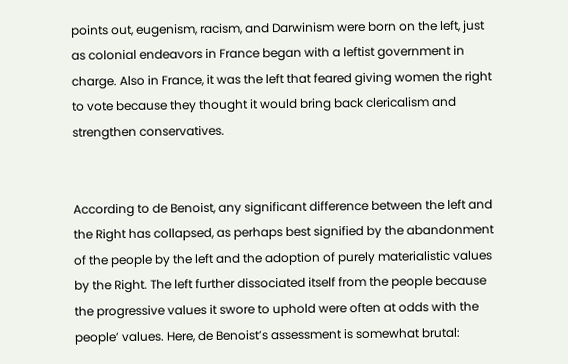points out, eugenism, racism, and Darwinism were born on the left, just as colonial endeavors in France began with a leftist government in charge. Also in France, it was the left that feared giving women the right to vote because they thought it would bring back clericalism and strengthen conservatives.


According to de Benoist, any significant difference between the left and the Right has collapsed, as perhaps best signified by the abandonment of the people by the left and the adoption of purely materialistic values by the Right. The left further dissociated itself from the people because the progressive values it swore to uphold were often at odds with the people’ values. Here, de Benoist’s assessment is somewhat brutal: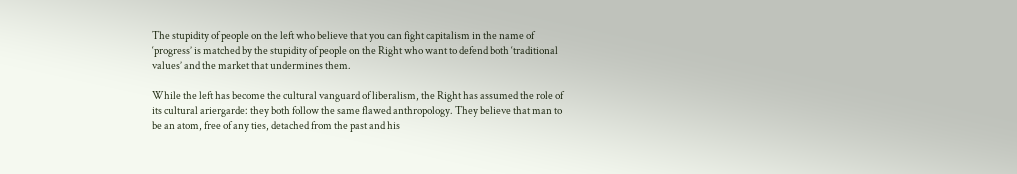The stupidity of people on the left who believe that you can fight capitalism in the name of ‘progress’ is matched by the stupidity of people on the Right who want to defend both ‘traditional values’ and the market that undermines them.

While the left has become the cultural vanguard of liberalism, the Right has assumed the role of its cultural ariergarde: they both follow the same flawed anthropology. They believe that man to be an atom, free of any ties, detached from the past and his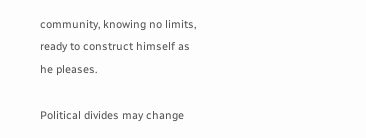community, knowing no limits, ready to construct himself as he pleases.

Political divides may change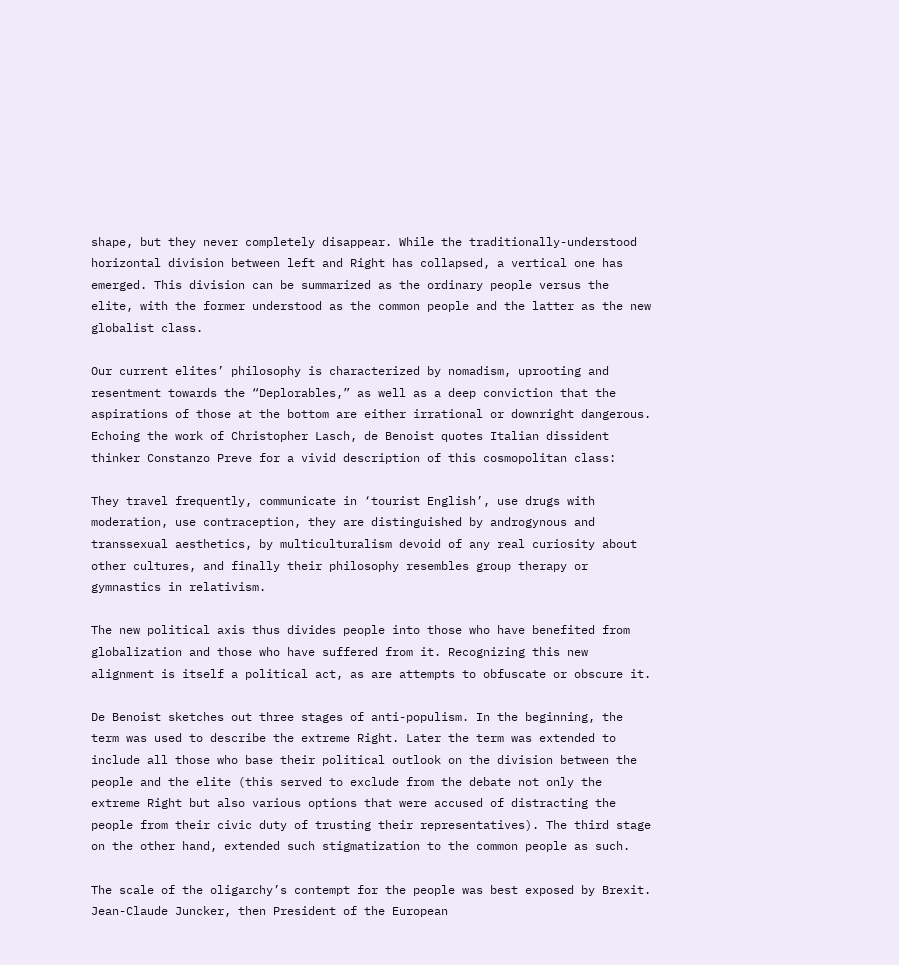shape, but they never completely disappear. While the traditionally-understood horizontal division between left and Right has collapsed, a vertical one has emerged. This division can be summarized as the ordinary people versus the elite, with the former understood as the common people and the latter as the new globalist class.

Our current elites’ philosophy is characterized by nomadism, uprooting and resentment towards the “Deplorables,” as well as a deep conviction that the aspirations of those at the bottom are either irrational or downright dangerous. Echoing the work of Christopher Lasch, de Benoist quotes Italian dissident thinker Constanzo Preve for a vivid description of this cosmopolitan class:

They travel frequently, communicate in ‘tourist English’, use drugs with moderation, use contraception, they are distinguished by androgynous and transsexual aesthetics, by multiculturalism devoid of any real curiosity about other cultures, and finally their philosophy resembles group therapy or gymnastics in relativism.

The new political axis thus divides people into those who have benefited from globalization and those who have suffered from it. Recognizing this new alignment is itself a political act, as are attempts to obfuscate or obscure it.

De Benoist sketches out three stages of anti-populism. In the beginning, the term was used to describe the extreme Right. Later the term was extended to include all those who base their political outlook on the division between the people and the elite (this served to exclude from the debate not only the extreme Right but also various options that were accused of distracting the people from their civic duty of trusting their representatives). The third stage on the other hand, extended such stigmatization to the common people as such.

The scale of the oligarchy’s contempt for the people was best exposed by Brexit. Jean-Claude Juncker, then President of the European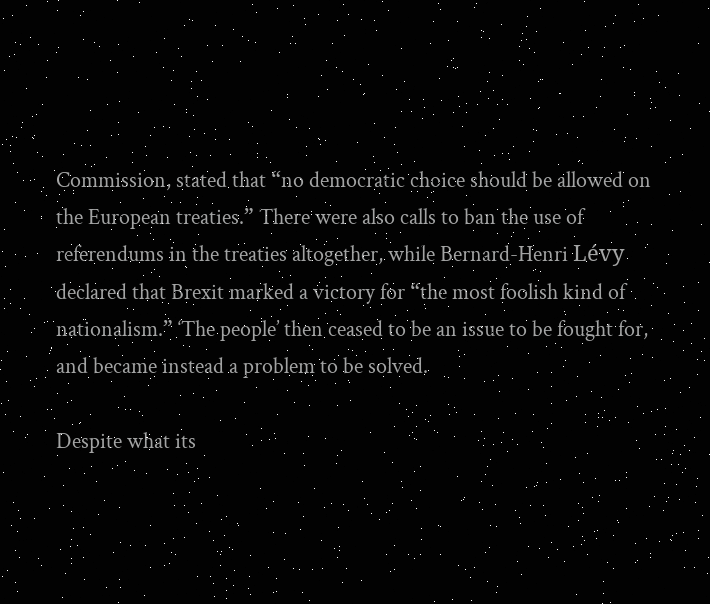Commission, stated that “no democratic choice should be allowed on the European treaties.” There were also calls to ban the use of referendums in the treaties altogether, while Bernard-Henri Lévy declared that Brexit marked a victory for “the most foolish kind of nationalism.” ‘The people’ then ceased to be an issue to be fought for, and became instead a problem to be solved.

Despite what its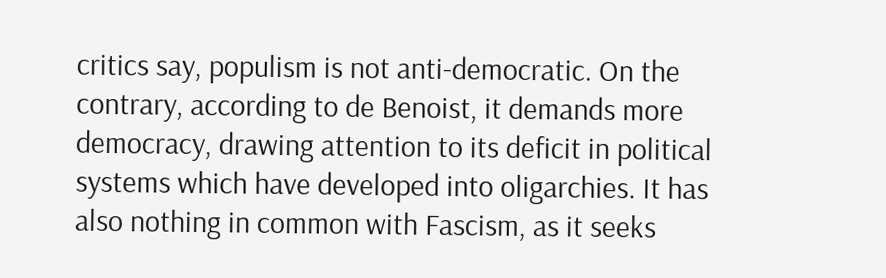critics say, populism is not anti-democratic. On the contrary, according to de Benoist, it demands more democracy, drawing attention to its deficit in political systems which have developed into oligarchies. It has also nothing in common with Fascism, as it seeks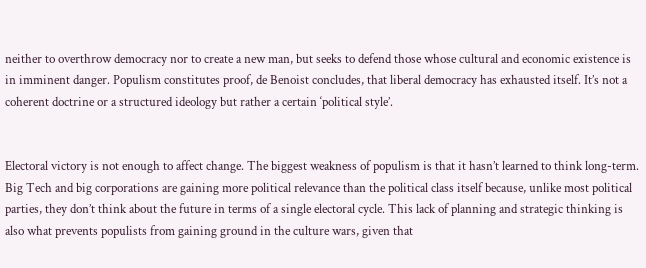neither to overthrow democracy nor to create a new man, but seeks to defend those whose cultural and economic existence is in imminent danger. Populism constitutes proof, de Benoist concludes, that liberal democracy has exhausted itself. It’s not a coherent doctrine or a structured ideology but rather a certain ‘political style’.


Electoral victory is not enough to affect change. The biggest weakness of populism is that it hasn’t learned to think long-term. Big Tech and big corporations are gaining more political relevance than the political class itself because, unlike most political parties, they don’t think about the future in terms of a single electoral cycle. This lack of planning and strategic thinking is also what prevents populists from gaining ground in the culture wars, given that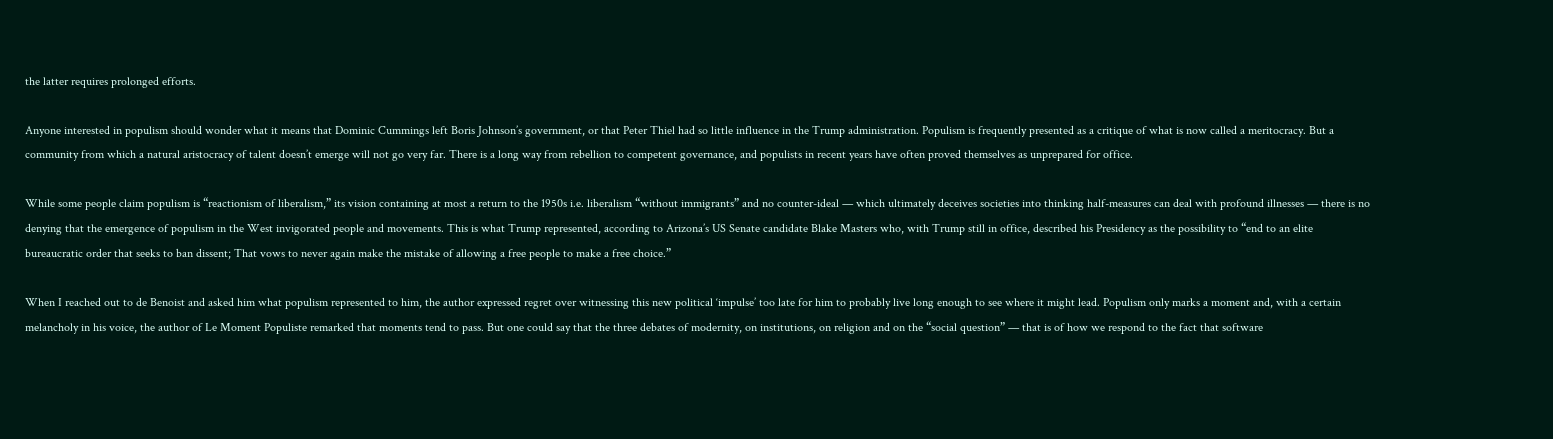the latter requires prolonged efforts.

Anyone interested in populism should wonder what it means that Dominic Cummings left Boris Johnson’s government, or that Peter Thiel had so little influence in the Trump administration. Populism is frequently presented as a critique of what is now called a meritocracy. But a community from which a natural aristocracy of talent doesn’t emerge will not go very far. There is a long way from rebellion to competent governance, and populists in recent years have often proved themselves as unprepared for office.

While some people claim populism is “reactionism of liberalism,” its vision containing at most a return to the 1950s i.e. liberalism “without immigrants” and no counter-ideal — which ultimately deceives societies into thinking half-measures can deal with profound illnesses — there is no denying that the emergence of populism in the West invigorated people and movements. This is what Trump represented, according to Arizona’s US Senate candidate Blake Masters who, with Trump still in office, described his Presidency as the possibility to “end to an elite bureaucratic order that seeks to ban dissent; That vows to never again make the mistake of allowing a free people to make a free choice.”

When I reached out to de Benoist and asked him what populism represented to him, the author expressed regret over witnessing this new political ‘impulse’ too late for him to probably live long enough to see where it might lead. Populism only marks a moment and, with a certain melancholy in his voice, the author of Le Moment Populiste remarked that moments tend to pass. But one could say that the three debates of modernity, on institutions, on religion and on the “social question” — that is of how we respond to the fact that software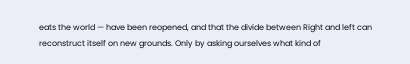eats the world — have been reopened, and that the divide between Right and left can reconstruct itself on new grounds. Only by asking ourselves what kind of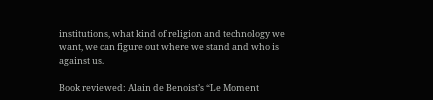institutions, what kind of religion and technology we want, we can figure out where we stand and who is against us.

Book reviewed: Alain de Benoist’s “Le Moment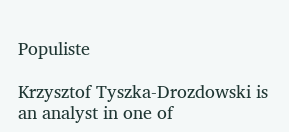Populiste

Krzysztof Tyszka-Drozdowski is an analyst in one of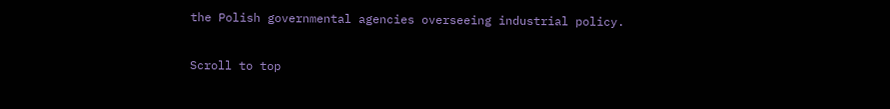the Polish governmental agencies overseeing industrial policy.

Scroll to top